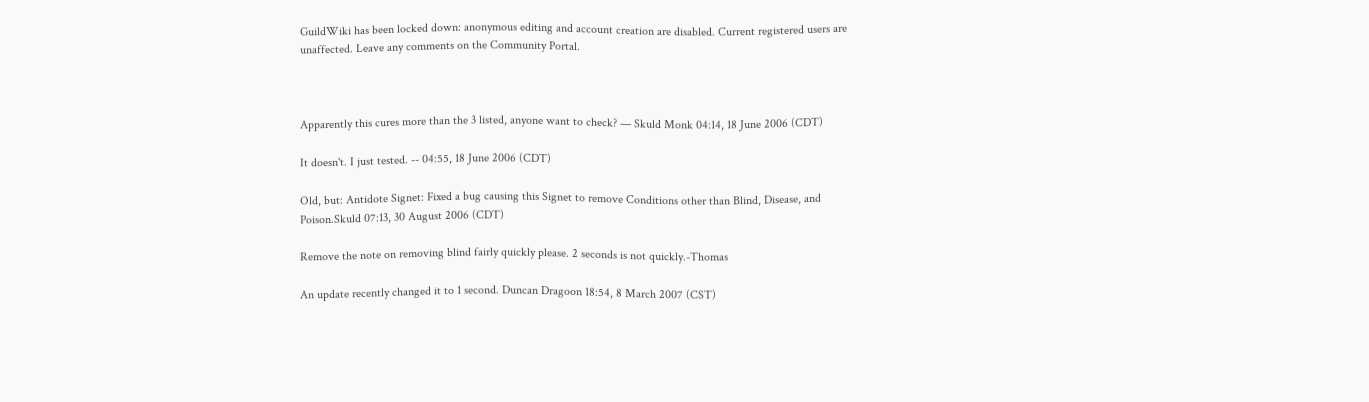GuildWiki has been locked down: anonymous editing and account creation are disabled. Current registered users are unaffected. Leave any comments on the Community Portal.



Apparently this cures more than the 3 listed, anyone want to check? — Skuld Monk 04:14, 18 June 2006 (CDT)

It doesn't. I just tested. -- 04:55, 18 June 2006 (CDT)

Old, but: Antidote Signet: Fixed a bug causing this Signet to remove Conditions other than Blind, Disease, and Poison.Skuld 07:13, 30 August 2006 (CDT)

Remove the note on removing blind fairly quickly please. 2 seconds is not quickly.-Thomas

An update recently changed it to 1 second. Duncan Dragoon 18:54, 8 March 2007 (CST)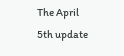The April 5th update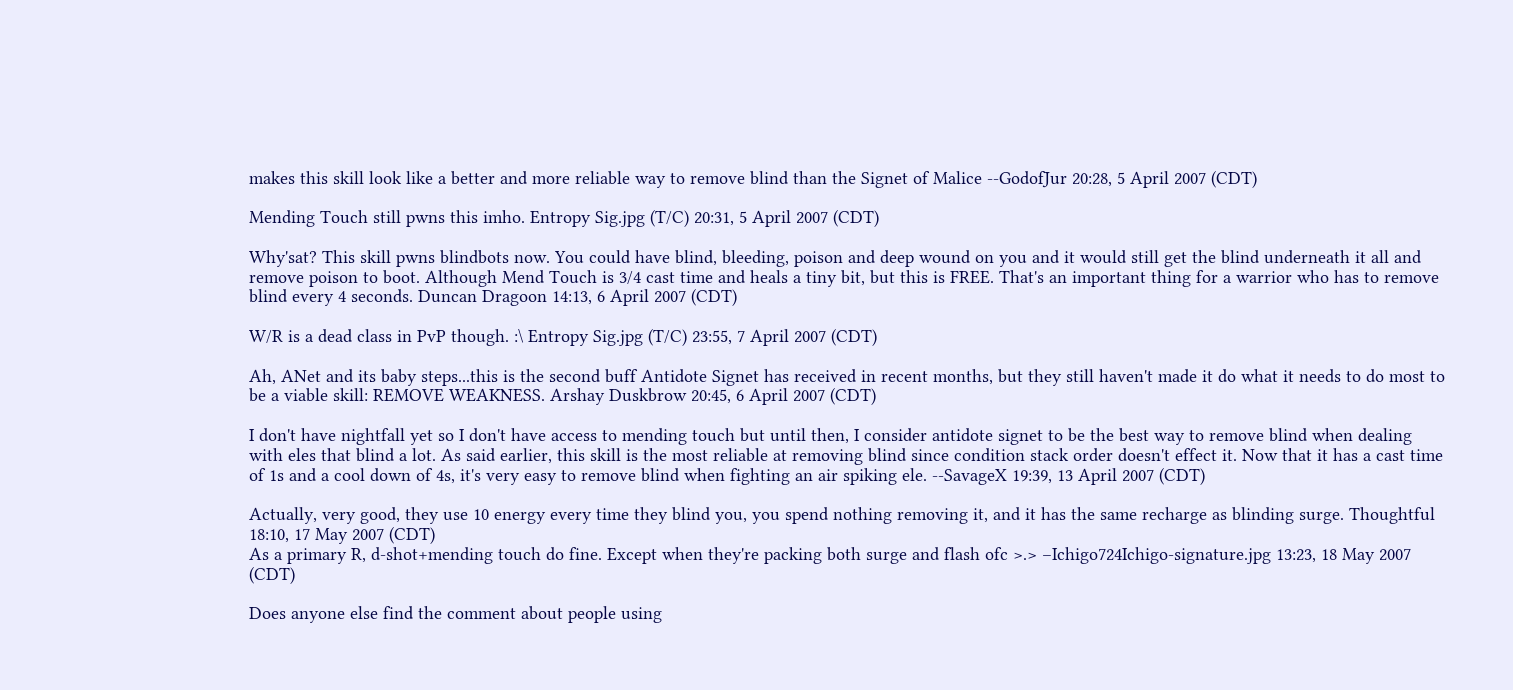makes this skill look like a better and more reliable way to remove blind than the Signet of Malice --GodofJur 20:28, 5 April 2007 (CDT)

Mending Touch still pwns this imho. Entropy Sig.jpg (T/C) 20:31, 5 April 2007 (CDT)

Why'sat? This skill pwns blindbots now. You could have blind, bleeding, poison and deep wound on you and it would still get the blind underneath it all and remove poison to boot. Although Mend Touch is 3/4 cast time and heals a tiny bit, but this is FREE. That's an important thing for a warrior who has to remove blind every 4 seconds. Duncan Dragoon 14:13, 6 April 2007 (CDT)

W/R is a dead class in PvP though. :\ Entropy Sig.jpg (T/C) 23:55, 7 April 2007 (CDT)

Ah, ANet and its baby steps...this is the second buff Antidote Signet has received in recent months, but they still haven't made it do what it needs to do most to be a viable skill: REMOVE WEAKNESS. Arshay Duskbrow 20:45, 6 April 2007 (CDT)

I don't have nightfall yet so I don't have access to mending touch but until then, I consider antidote signet to be the best way to remove blind when dealing with eles that blind a lot. As said earlier, this skill is the most reliable at removing blind since condition stack order doesn't effect it. Now that it has a cast time of 1s and a cool down of 4s, it's very easy to remove blind when fighting an air spiking ele. --SavageX 19:39, 13 April 2007 (CDT)

Actually, very good, they use 10 energy every time they blind you, you spend nothing removing it, and it has the same recharge as blinding surge. Thoughtful 18:10, 17 May 2007 (CDT)
As a primary R, d-shot+mending touch do fine. Except when they're packing both surge and flash ofc >.> –Ichigo724Ichigo-signature.jpg 13:23, 18 May 2007 (CDT)

Does anyone else find the comment about people using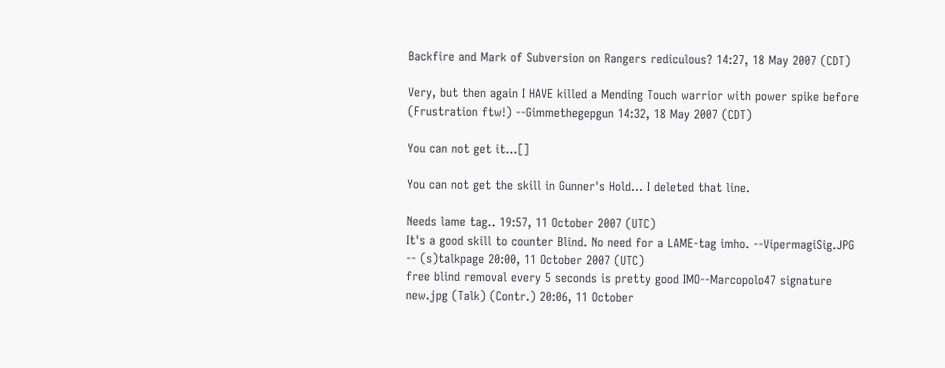Backfire and Mark of Subversion on Rangers rediculous? 14:27, 18 May 2007 (CDT)

Very, but then again I HAVE killed a Mending Touch warrior with power spike before (Frustration ftw!) --Gimmethegepgun 14:32, 18 May 2007 (CDT)

You can not get it...[]

You can not get the skill in Gunner's Hold... I deleted that line.

Needs lame tag.. 19:57, 11 October 2007 (UTC)
It's a good skill to counter Blind. No need for a LAME-tag imho. --VipermagiSig.JPG -- (s)talkpage 20:00, 11 October 2007 (UTC)
free blind removal every 5 seconds is pretty good IMO--Marcopolo47 signature new.jpg (Talk) (Contr.) 20:06, 11 October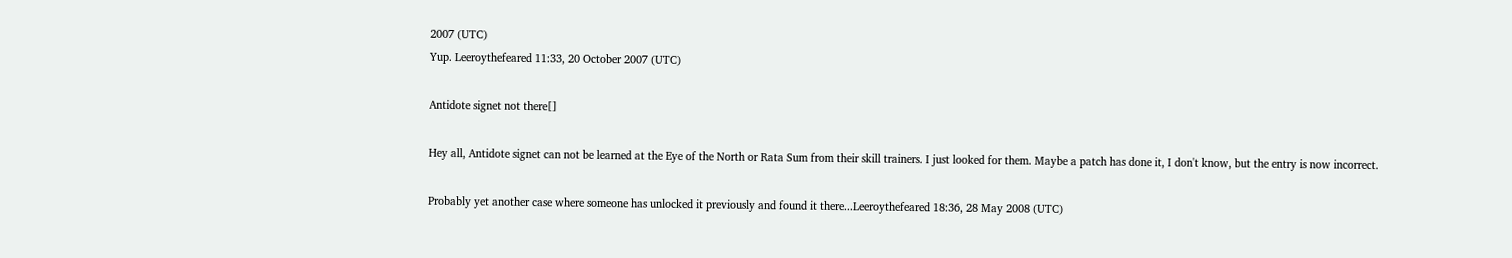2007 (UTC)
Yup. Leeroythefeared 11:33, 20 October 2007 (UTC)

Antidote signet not there[]

Hey all, Antidote signet can not be learned at the Eye of the North or Rata Sum from their skill trainers. I just looked for them. Maybe a patch has done it, I don't know, but the entry is now incorrect.

Probably yet another case where someone has unlocked it previously and found it there...Leeroythefeared 18:36, 28 May 2008 (UTC)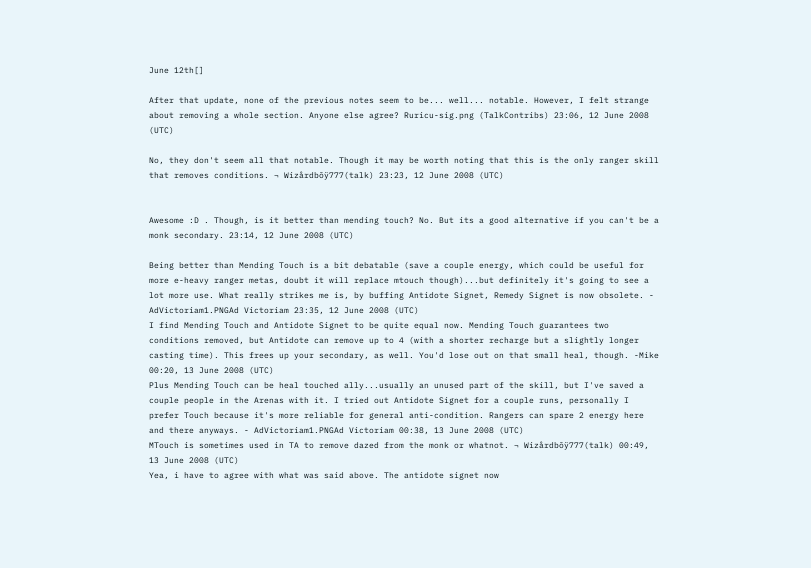June 12th[]

After that update, none of the previous notes seem to be... well... notable. However, I felt strange about removing a whole section. Anyone else agree? Ruricu-sig.png (TalkContribs) 23:06, 12 June 2008 (UTC)

No, they don't seem all that notable. Though it may be worth noting that this is the only ranger skill that removes conditions. ¬ Wizårdbõÿ777(talk) 23:23, 12 June 2008 (UTC)


Awesome :D . Though, is it better than mending touch? No. But its a good alternative if you can't be a monk secondary. 23:14, 12 June 2008 (UTC)

Being better than Mending Touch is a bit debatable (save a couple energy, which could be useful for more e-heavy ranger metas, doubt it will replace mtouch though)...but definitely it's going to see a lot more use. What really strikes me is, by buffing Antidote Signet, Remedy Signet is now obsolete. - AdVictoriam1.PNGAd Victoriam 23:35, 12 June 2008 (UTC)
I find Mending Touch and Antidote Signet to be quite equal now. Mending Touch guarantees two conditions removed, but Antidote can remove up to 4 (with a shorter recharge but a slightly longer casting time). This frees up your secondary, as well. You'd lose out on that small heal, though. -Mike 00:20, 13 June 2008 (UTC)
Plus Mending Touch can be heal touched ally...usually an unused part of the skill, but I've saved a couple people in the Arenas with it. I tried out Antidote Signet for a couple runs, personally I prefer Touch because it's more reliable for general anti-condition. Rangers can spare 2 energy here and there anyways. - AdVictoriam1.PNGAd Victoriam 00:38, 13 June 2008 (UTC)
MTouch is sometimes used in TA to remove dazed from the monk or whatnot. ¬ Wizårdbõÿ777(talk) 00:49, 13 June 2008 (UTC)
Yea, i have to agree with what was said above. The antidote signet now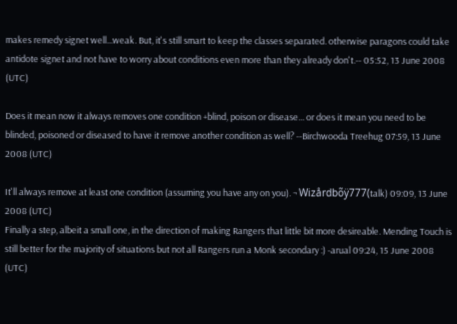makes remedy signet well...weak. But, it's still smart to keep the classes separated. otherwise paragons could take antidote signet and not have to worry about conditions even more than they already don't.-- 05:52, 13 June 2008 (UTC)

Does it mean now it always removes one condition +blind, poison or disease... or does it mean you need to be blinded, poisoned or diseased to have it remove another condition as well? --Birchwooda Treehug 07:59, 13 June 2008 (UTC)

It'll always remove at least one condition (assuming you have any on you). ¬ Wizårdbõÿ777(talk) 09:09, 13 June 2008 (UTC)
Finally a step, albeit a small one, in the direction of making Rangers that little bit more desireable. Mending Touch is still better for the majority of situations but not all Rangers run a Monk secondary :) -arual 09:24, 15 June 2008 (UTC)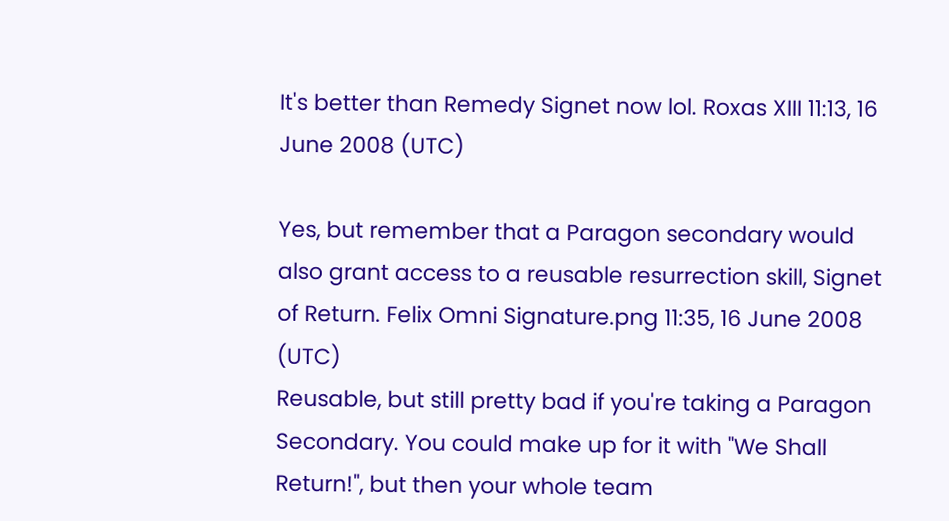It's better than Remedy Signet now lol. Roxas XIII 11:13, 16 June 2008 (UTC)

Yes, but remember that a Paragon secondary would also grant access to a reusable resurrection skill, Signet of Return. Felix Omni Signature.png 11:35, 16 June 2008 (UTC)
Reusable, but still pretty bad if you're taking a Paragon Secondary. You could make up for it with "We Shall Return!", but then your whole team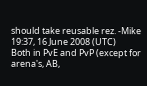should take reusable rez. -Mike 19:37, 16 June 2008 (UTC)
Both in PvE and PvP (except for arena's, AB,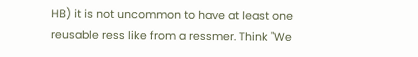HB) it is not uncommon to have at least one reusable ress like from a ressmer. Think "We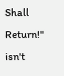Shall Return!" isn't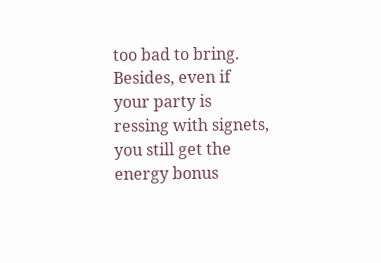too bad to bring. Besides, even if your party is ressing with signets, you still get the energy bonus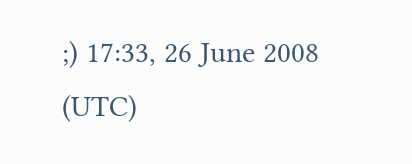;) 17:33, 26 June 2008 (UTC)